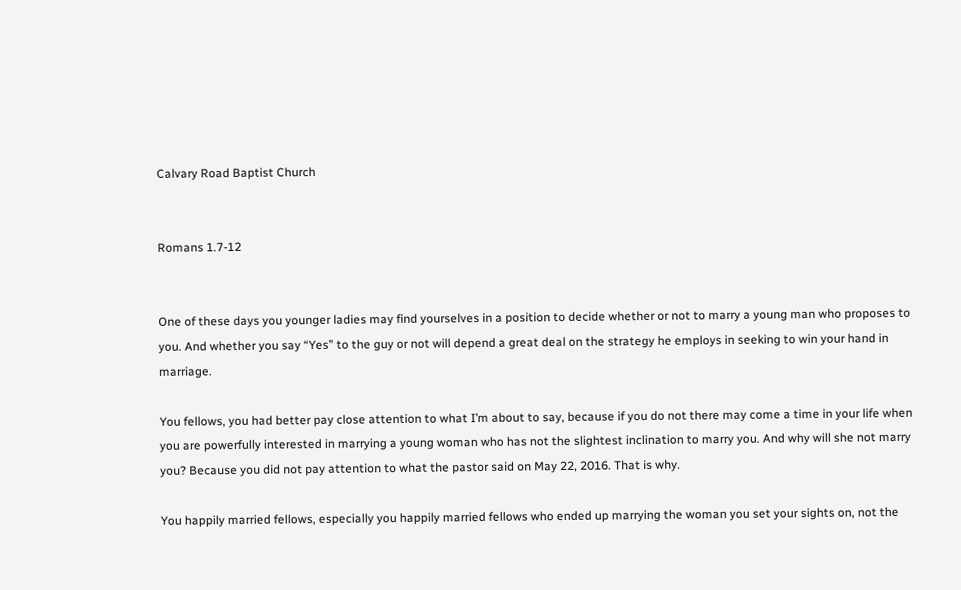Calvary Road Baptist Church


Romans 1.7-12


One of these days you younger ladies may find yourselves in a position to decide whether or not to marry a young man who proposes to you. And whether you say “Yes” to the guy or not will depend a great deal on the strategy he employs in seeking to win your hand in marriage.

You fellows, you had better pay close attention to what I’m about to say, because if you do not there may come a time in your life when you are powerfully interested in marrying a young woman who has not the slightest inclination to marry you. And why will she not marry you? Because you did not pay attention to what the pastor said on May 22, 2016. That is why.

You happily married fellows, especially you happily married fellows who ended up marrying the woman you set your sights on, not the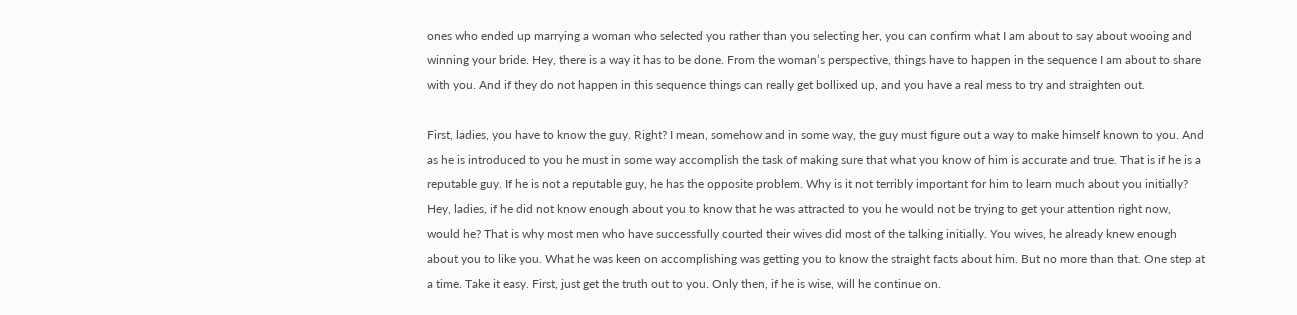ones who ended up marrying a woman who selected you rather than you selecting her, you can confirm what I am about to say about wooing and winning your bride. Hey, there is a way it has to be done. From the woman’s perspective, things have to happen in the sequence I am about to share with you. And if they do not happen in this sequence things can really get bollixed up, and you have a real mess to try and straighten out.

First, ladies, you have to know the guy. Right? I mean, somehow and in some way, the guy must figure out a way to make himself known to you. And as he is introduced to you he must in some way accomplish the task of making sure that what you know of him is accurate and true. That is if he is a reputable guy. If he is not a reputable guy, he has the opposite problem. Why is it not terribly important for him to learn much about you initially? Hey, ladies, if he did not know enough about you to know that he was attracted to you he would not be trying to get your attention right now, would he? That is why most men who have successfully courted their wives did most of the talking initially. You wives, he already knew enough about you to like you. What he was keen on accomplishing was getting you to know the straight facts about him. But no more than that. One step at a time. Take it easy. First, just get the truth out to you. Only then, if he is wise, will he continue on.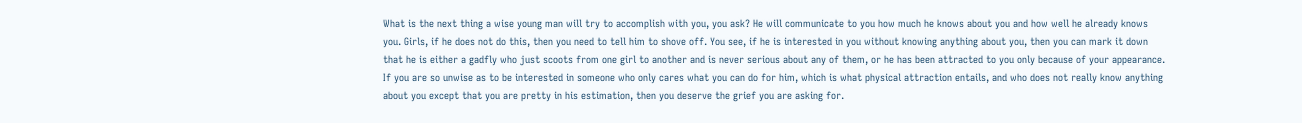What is the next thing a wise young man will try to accomplish with you, you ask? He will communicate to you how much he knows about you and how well he already knows you. Girls, if he does not do this, then you need to tell him to shove off. You see, if he is interested in you without knowing anything about you, then you can mark it down that he is either a gadfly who just scoots from one girl to another and is never serious about any of them, or he has been attracted to you only because of your appearance. If you are so unwise as to be interested in someone who only cares what you can do for him, which is what physical attraction entails, and who does not really know anything about you except that you are pretty in his estimation, then you deserve the grief you are asking for.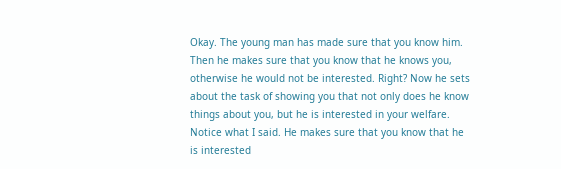Okay. The young man has made sure that you know him. Then he makes sure that you know that he knows you, otherwise he would not be interested. Right? Now he sets about the task of showing you that not only does he know things about you, but he is interested in your welfare. Notice what I said. He makes sure that you know that he is interested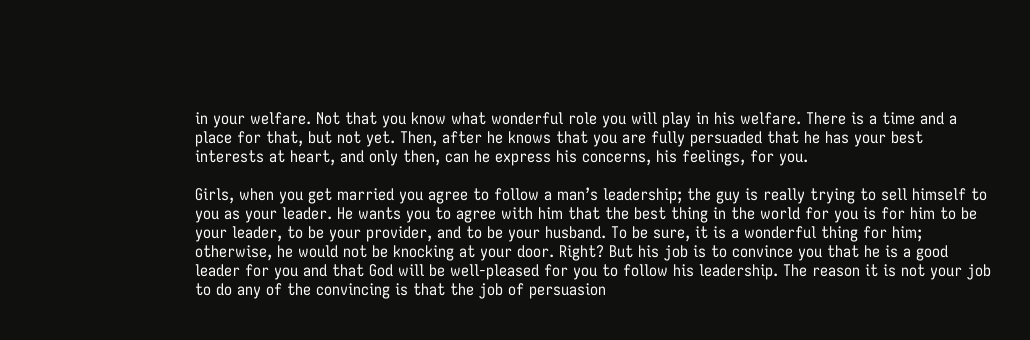in your welfare. Not that you know what wonderful role you will play in his welfare. There is a time and a place for that, but not yet. Then, after he knows that you are fully persuaded that he has your best interests at heart, and only then, can he express his concerns, his feelings, for you.

Girls, when you get married you agree to follow a man’s leadership; the guy is really trying to sell himself to you as your leader. He wants you to agree with him that the best thing in the world for you is for him to be your leader, to be your provider, and to be your husband. To be sure, it is a wonderful thing for him; otherwise, he would not be knocking at your door. Right? But his job is to convince you that he is a good leader for you and that God will be well-pleased for you to follow his leadership. The reason it is not your job to do any of the convincing is that the job of persuasion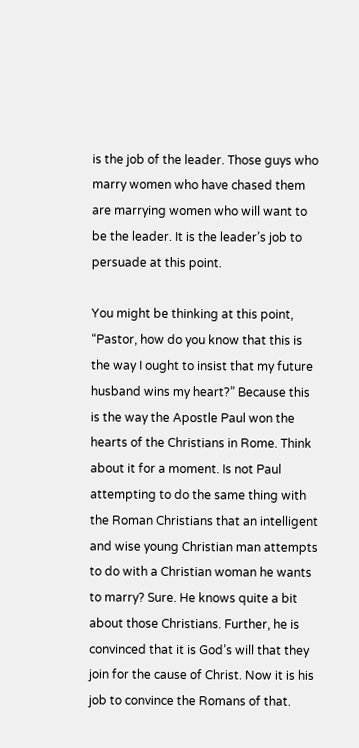is the job of the leader. Those guys who marry women who have chased them are marrying women who will want to be the leader. It is the leader’s job to persuade at this point.

You might be thinking at this point, “Pastor, how do you know that this is the way I ought to insist that my future husband wins my heart?” Because this is the way the Apostle Paul won the hearts of the Christians in Rome. Think about it for a moment. Is not Paul attempting to do the same thing with the Roman Christians that an intelligent and wise young Christian man attempts to do with a Christian woman he wants to marry? Sure. He knows quite a bit about those Christians. Further, he is convinced that it is God’s will that they join for the cause of Christ. Now it is his job to convince the Romans of that.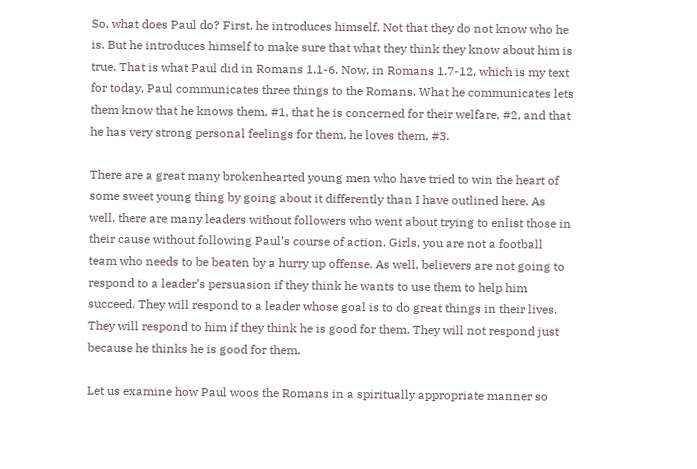So, what does Paul do? First, he introduces himself. Not that they do not know who he is. But he introduces himself to make sure that what they think they know about him is true. That is what Paul did in Romans 1.1-6. Now, in Romans 1.7-12, which is my text for today, Paul communicates three things to the Romans. What he communicates lets them know that he knows them, #1, that he is concerned for their welfare, #2, and that he has very strong personal feelings for them, he loves them, #3.

There are a great many brokenhearted young men who have tried to win the heart of some sweet young thing by going about it differently than I have outlined here. As well, there are many leaders without followers who went about trying to enlist those in their cause without following Paul’s course of action. Girls, you are not a football team who needs to be beaten by a hurry up offense. As well, believers are not going to respond to a leader’s persuasion if they think he wants to use them to help him succeed. They will respond to a leader whose goal is to do great things in their lives. They will respond to him if they think he is good for them. They will not respond just because he thinks he is good for them.

Let us examine how Paul woos the Romans in a spiritually appropriate manner so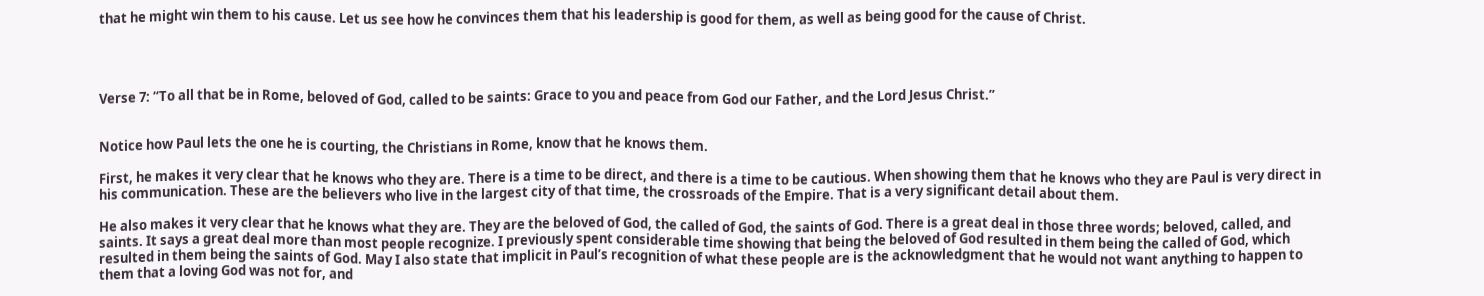that he might win them to his cause. Let us see how he convinces them that his leadership is good for them, as well as being good for the cause of Christ.




Verse 7: “To all that be in Rome, beloved of God, called to be saints: Grace to you and peace from God our Father, and the Lord Jesus Christ.”


Notice how Paul lets the one he is courting, the Christians in Rome, know that he knows them.

First, he makes it very clear that he knows who they are. There is a time to be direct, and there is a time to be cautious. When showing them that he knows who they are Paul is very direct in his communication. These are the believers who live in the largest city of that time, the crossroads of the Empire. That is a very significant detail about them.

He also makes it very clear that he knows what they are. They are the beloved of God, the called of God, the saints of God. There is a great deal in those three words; beloved, called, and saints. It says a great deal more than most people recognize. I previously spent considerable time showing that being the beloved of God resulted in them being the called of God, which resulted in them being the saints of God. May I also state that implicit in Paul’s recognition of what these people are is the acknowledgment that he would not want anything to happen to them that a loving God was not for, and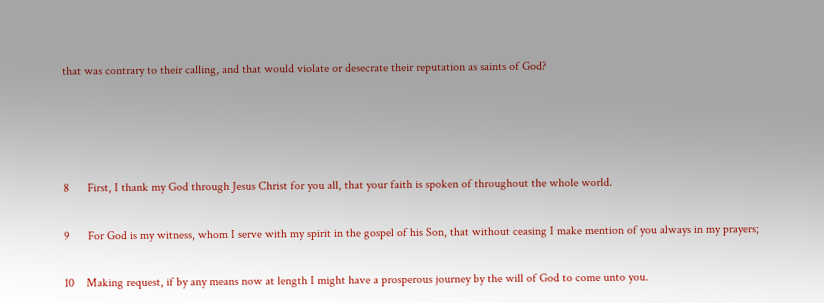that was contrary to their calling, and that would violate or desecrate their reputation as saints of God?




8      First, I thank my God through Jesus Christ for you all, that your faith is spoken of throughout the whole world.

9      For God is my witness, whom I serve with my spirit in the gospel of his Son, that without ceasing I make mention of you always in my prayers;

10    Making request, if by any means now at length I might have a prosperous journey by the will of God to come unto you.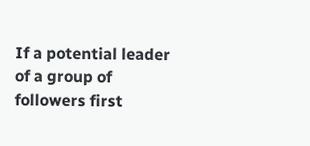If a potential leader of a group of followers first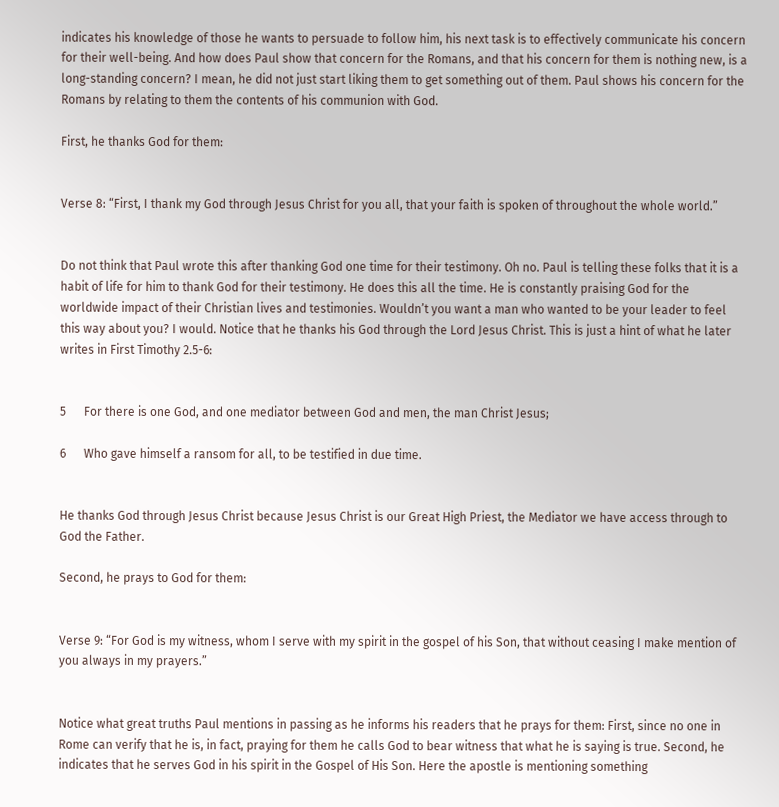indicates his knowledge of those he wants to persuade to follow him, his next task is to effectively communicate his concern for their well-being. And how does Paul show that concern for the Romans, and that his concern for them is nothing new, is a long-standing concern? I mean, he did not just start liking them to get something out of them. Paul shows his concern for the Romans by relating to them the contents of his communion with God.

First, he thanks God for them:


Verse 8: “First, I thank my God through Jesus Christ for you all, that your faith is spoken of throughout the whole world.”


Do not think that Paul wrote this after thanking God one time for their testimony. Oh no. Paul is telling these folks that it is a habit of life for him to thank God for their testimony. He does this all the time. He is constantly praising God for the worldwide impact of their Christian lives and testimonies. Wouldn’t you want a man who wanted to be your leader to feel this way about you? I would. Notice that he thanks his God through the Lord Jesus Christ. This is just a hint of what he later writes in First Timothy 2.5-6:


5      For there is one God, and one mediator between God and men, the man Christ Jesus;

6      Who gave himself a ransom for all, to be testified in due time.


He thanks God through Jesus Christ because Jesus Christ is our Great High Priest, the Mediator we have access through to God the Father.

Second, he prays to God for them:


Verse 9: “For God is my witness, whom I serve with my spirit in the gospel of his Son, that without ceasing I make mention of you always in my prayers.”


Notice what great truths Paul mentions in passing as he informs his readers that he prays for them: First, since no one in Rome can verify that he is, in fact, praying for them he calls God to bear witness that what he is saying is true. Second, he indicates that he serves God in his spirit in the Gospel of His Son. Here the apostle is mentioning something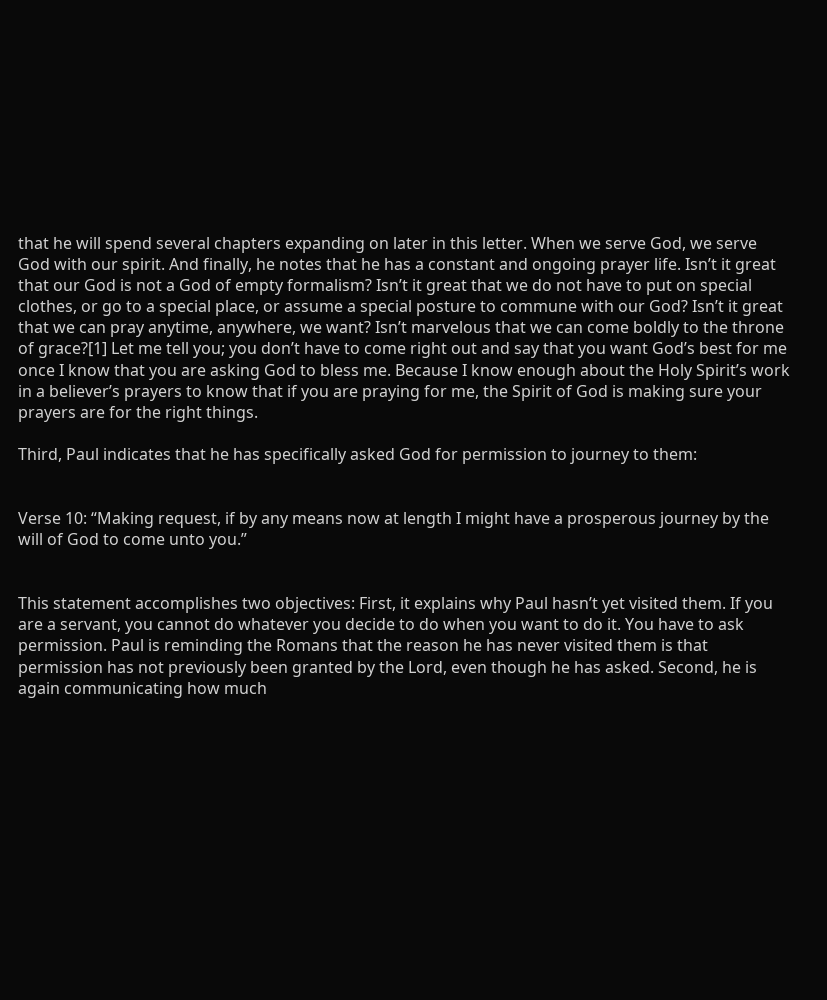that he will spend several chapters expanding on later in this letter. When we serve God, we serve God with our spirit. And finally, he notes that he has a constant and ongoing prayer life. Isn’t it great that our God is not a God of empty formalism? Isn’t it great that we do not have to put on special clothes, or go to a special place, or assume a special posture to commune with our God? Isn’t it great that we can pray anytime, anywhere, we want? Isn’t marvelous that we can come boldly to the throne of grace?[1] Let me tell you; you don’t have to come right out and say that you want God’s best for me once I know that you are asking God to bless me. Because I know enough about the Holy Spirit’s work in a believer’s prayers to know that if you are praying for me, the Spirit of God is making sure your prayers are for the right things.

Third, Paul indicates that he has specifically asked God for permission to journey to them:


Verse 10: “Making request, if by any means now at length I might have a prosperous journey by the will of God to come unto you.”


This statement accomplishes two objectives: First, it explains why Paul hasn’t yet visited them. If you are a servant, you cannot do whatever you decide to do when you want to do it. You have to ask permission. Paul is reminding the Romans that the reason he has never visited them is that permission has not previously been granted by the Lord, even though he has asked. Second, he is again communicating how much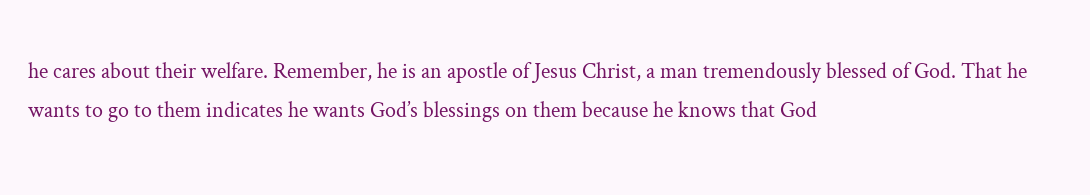he cares about their welfare. Remember, he is an apostle of Jesus Christ, a man tremendously blessed of God. That he wants to go to them indicates he wants God’s blessings on them because he knows that God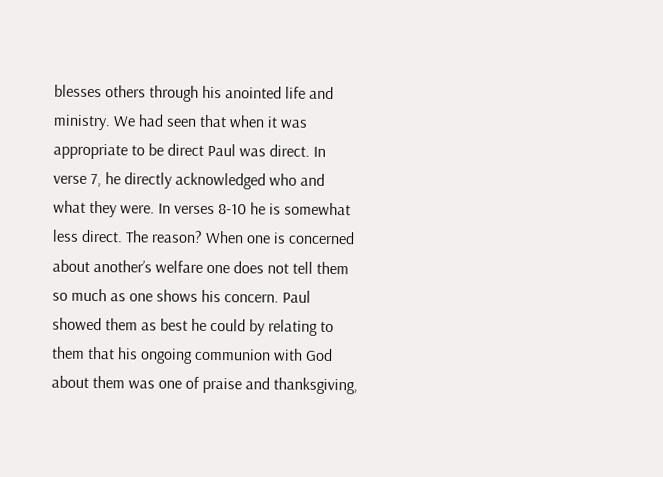blesses others through his anointed life and ministry. We had seen that when it was appropriate to be direct Paul was direct. In verse 7, he directly acknowledged who and what they were. In verses 8-10 he is somewhat less direct. The reason? When one is concerned about another’s welfare one does not tell them so much as one shows his concern. Paul showed them as best he could by relating to them that his ongoing communion with God about them was one of praise and thanksgiving,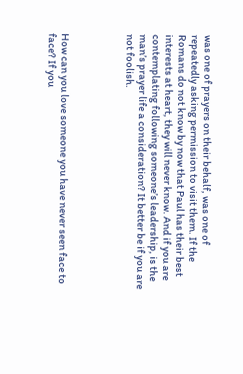was one of prayers on their behalf, was one of repeatedly asking permission to visit them. If the Romans do not know by now that Paul has their best interests at heart, they will never know. And if you are contemplating following someone’s leadership, is the man’s prayer life a consideration? It better be if you are not foolish.




How can you love someone you have never seen face to face? If you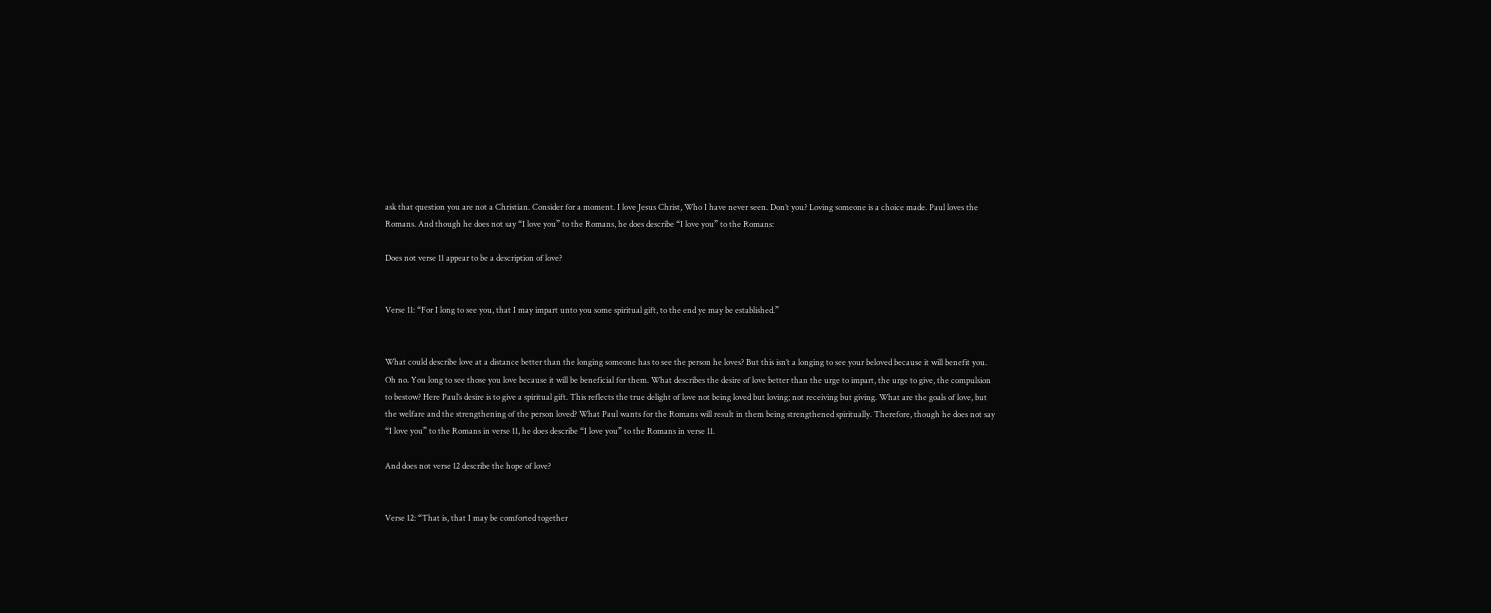ask that question you are not a Christian. Consider for a moment. I love Jesus Christ, Who I have never seen. Don’t you? Loving someone is a choice made. Paul loves the Romans. And though he does not say “I love you” to the Romans, he does describe “I love you” to the Romans:

Does not verse 11 appear to be a description of love?


Verse 11: “For I long to see you, that I may impart unto you some spiritual gift, to the end ye may be established.”


What could describe love at a distance better than the longing someone has to see the person he loves? But this isn’t a longing to see your beloved because it will benefit you. Oh no. You long to see those you love because it will be beneficial for them. What describes the desire of love better than the urge to impart, the urge to give, the compulsion to bestow? Here Paul’s desire is to give a spiritual gift. This reflects the true delight of love not being loved but loving; not receiving but giving. What are the goals of love, but the welfare and the strengthening of the person loved? What Paul wants for the Romans will result in them being strengthened spiritually. Therefore, though he does not say “I love you” to the Romans in verse 11, he does describe “I love you” to the Romans in verse 11.

And does not verse 12 describe the hope of love?


Verse 12: “That is, that I may be comforted together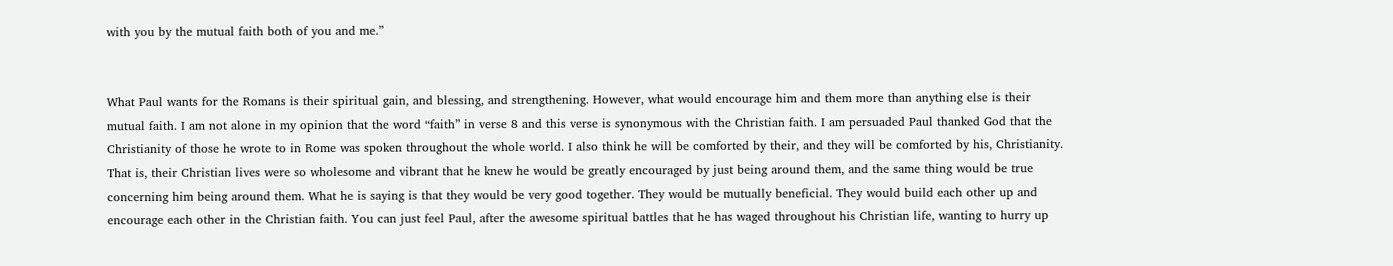with you by the mutual faith both of you and me.”


What Paul wants for the Romans is their spiritual gain, and blessing, and strengthening. However, what would encourage him and them more than anything else is their mutual faith. I am not alone in my opinion that the word “faith” in verse 8 and this verse is synonymous with the Christian faith. I am persuaded Paul thanked God that the Christianity of those he wrote to in Rome was spoken throughout the whole world. I also think he will be comforted by their, and they will be comforted by his, Christianity. That is, their Christian lives were so wholesome and vibrant that he knew he would be greatly encouraged by just being around them, and the same thing would be true concerning him being around them. What he is saying is that they would be very good together. They would be mutually beneficial. They would build each other up and encourage each other in the Christian faith. You can just feel Paul, after the awesome spiritual battles that he has waged throughout his Christian life, wanting to hurry up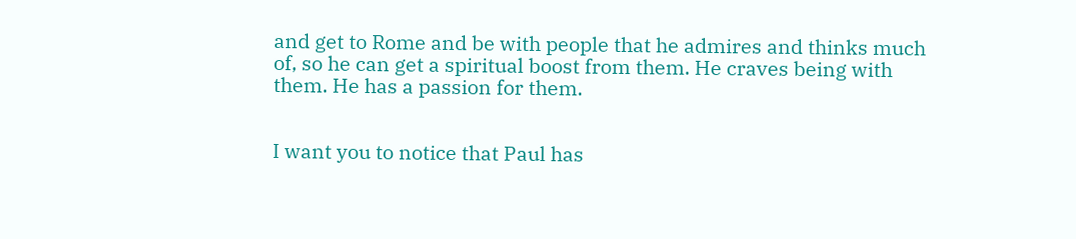and get to Rome and be with people that he admires and thinks much of, so he can get a spiritual boost from them. He craves being with them. He has a passion for them.


I want you to notice that Paul has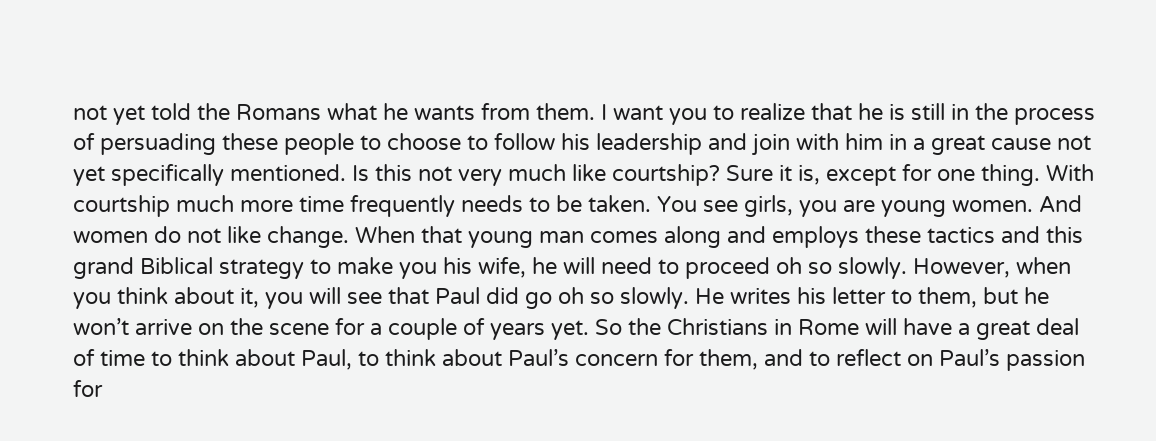not yet told the Romans what he wants from them. I want you to realize that he is still in the process of persuading these people to choose to follow his leadership and join with him in a great cause not yet specifically mentioned. Is this not very much like courtship? Sure it is, except for one thing. With courtship much more time frequently needs to be taken. You see girls, you are young women. And women do not like change. When that young man comes along and employs these tactics and this grand Biblical strategy to make you his wife, he will need to proceed oh so slowly. However, when you think about it, you will see that Paul did go oh so slowly. He writes his letter to them, but he won’t arrive on the scene for a couple of years yet. So the Christians in Rome will have a great deal of time to think about Paul, to think about Paul’s concern for them, and to reflect on Paul’s passion for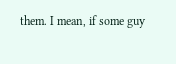them. I mean, if some guy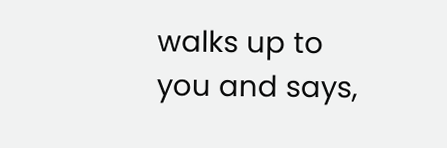walks up to you and says,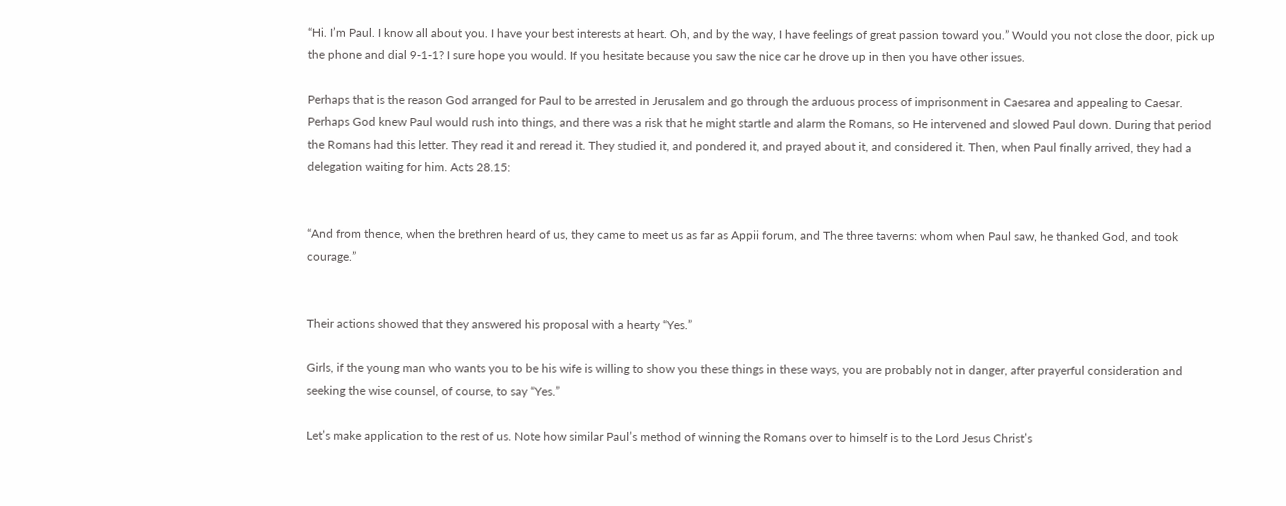“Hi. I’m Paul. I know all about you. I have your best interests at heart. Oh, and by the way, I have feelings of great passion toward you.” Would you not close the door, pick up the phone and dial 9-1-1? I sure hope you would. If you hesitate because you saw the nice car he drove up in then you have other issues.

Perhaps that is the reason God arranged for Paul to be arrested in Jerusalem and go through the arduous process of imprisonment in Caesarea and appealing to Caesar. Perhaps God knew Paul would rush into things, and there was a risk that he might startle and alarm the Romans, so He intervened and slowed Paul down. During that period the Romans had this letter. They read it and reread it. They studied it, and pondered it, and prayed about it, and considered it. Then, when Paul finally arrived, they had a delegation waiting for him. Acts 28.15:


“And from thence, when the brethren heard of us, they came to meet us as far as Appii forum, and The three taverns: whom when Paul saw, he thanked God, and took courage.”


Their actions showed that they answered his proposal with a hearty “Yes.”

Girls, if the young man who wants you to be his wife is willing to show you these things in these ways, you are probably not in danger, after prayerful consideration and seeking the wise counsel, of course, to say “Yes.”

Let’s make application to the rest of us. Note how similar Paul’s method of winning the Romans over to himself is to the Lord Jesus Christ’s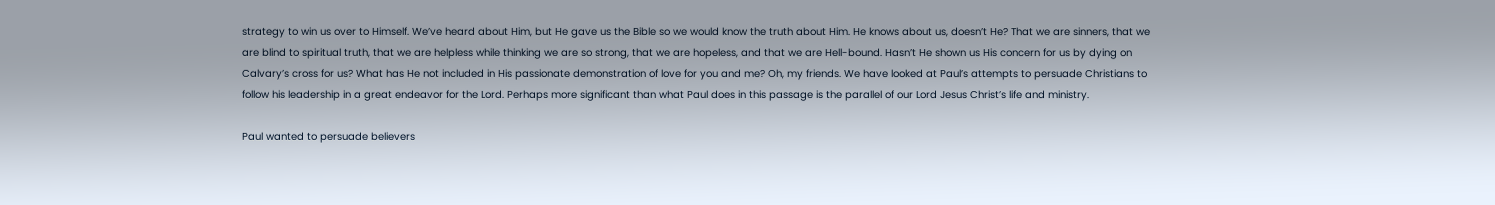strategy to win us over to Himself. We’ve heard about Him, but He gave us the Bible so we would know the truth about Him. He knows about us, doesn’t He? That we are sinners, that we are blind to spiritual truth, that we are helpless while thinking we are so strong, that we are hopeless, and that we are Hell-bound. Hasn’t He shown us His concern for us by dying on Calvary’s cross for us? What has He not included in His passionate demonstration of love for you and me? Oh, my friends. We have looked at Paul’s attempts to persuade Christians to follow his leadership in a great endeavor for the Lord. Perhaps more significant than what Paul does in this passage is the parallel of our Lord Jesus Christ’s life and ministry.

Paul wanted to persuade believers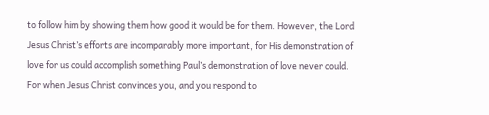to follow him by showing them how good it would be for them. However, the Lord Jesus Christ’s efforts are incomparably more important, for His demonstration of love for us could accomplish something Paul’s demonstration of love never could. For when Jesus Christ convinces you, and you respond to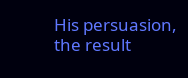His persuasion, the result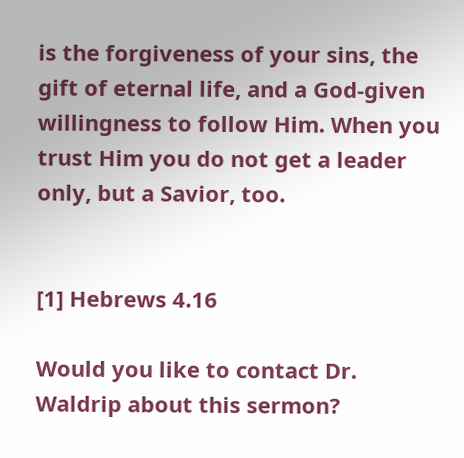is the forgiveness of your sins, the gift of eternal life, and a God-given willingness to follow Him. When you trust Him you do not get a leader only, but a Savior, too.


[1] Hebrews 4.16

Would you like to contact Dr. Waldrip about this sermon?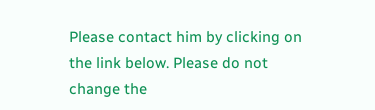Please contact him by clicking on the link below. Please do not change the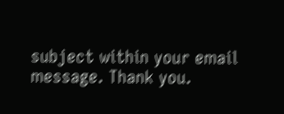subject within your email message. Thank you.